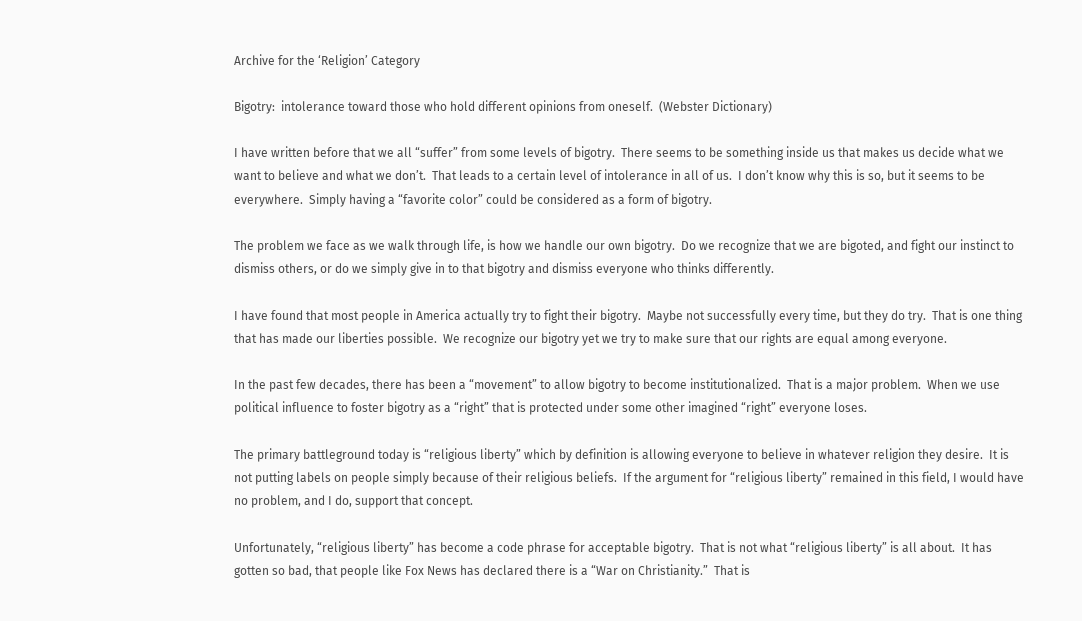Archive for the ‘Religion’ Category

Bigotry:  intolerance toward those who hold different opinions from oneself.  (Webster Dictionary)

I have written before that we all “suffer” from some levels of bigotry.  There seems to be something inside us that makes us decide what we want to believe and what we don’t.  That leads to a certain level of intolerance in all of us.  I don’t know why this is so, but it seems to be everywhere.  Simply having a “favorite color” could be considered as a form of bigotry.

The problem we face as we walk through life, is how we handle our own bigotry.  Do we recognize that we are bigoted, and fight our instinct to dismiss others, or do we simply give in to that bigotry and dismiss everyone who thinks differently.

I have found that most people in America actually try to fight their bigotry.  Maybe not successfully every time, but they do try.  That is one thing that has made our liberties possible.  We recognize our bigotry yet we try to make sure that our rights are equal among everyone.

In the past few decades, there has been a “movement” to allow bigotry to become institutionalized.  That is a major problem.  When we use political influence to foster bigotry as a “right” that is protected under some other imagined “right” everyone loses.

The primary battleground today is “religious liberty” which by definition is allowing everyone to believe in whatever religion they desire.  It is not putting labels on people simply because of their religious beliefs.  If the argument for “religious liberty” remained in this field, I would have no problem, and I do, support that concept.

Unfortunately, “religious liberty” has become a code phrase for acceptable bigotry.  That is not what “religious liberty” is all about.  It has gotten so bad, that people like Fox News has declared there is a “War on Christianity.”  That is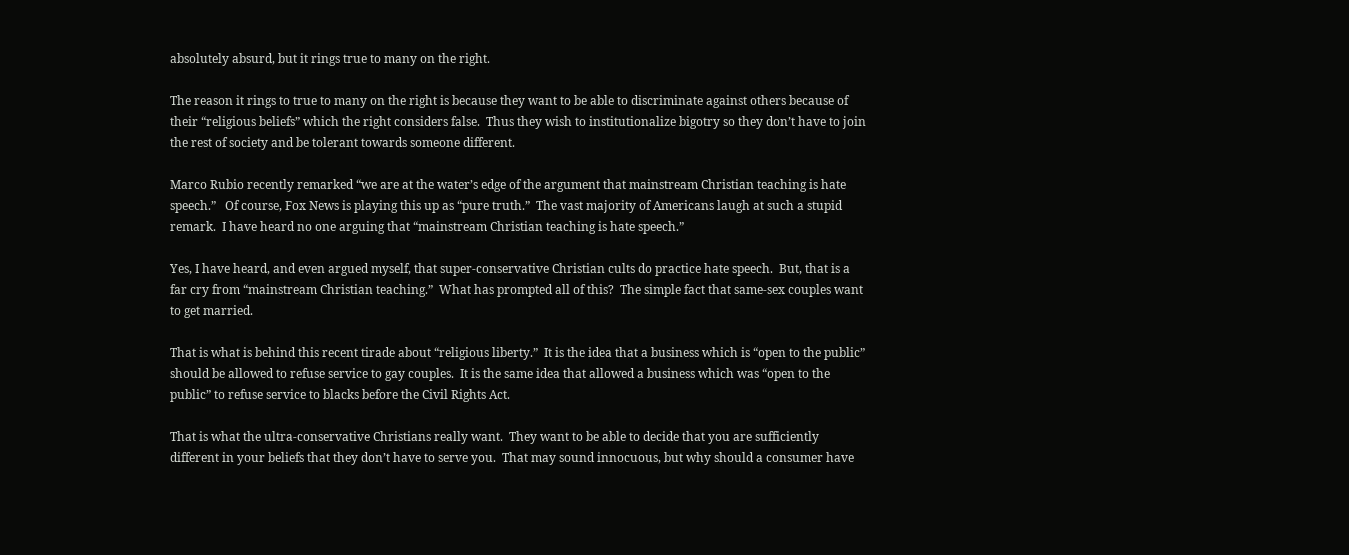absolutely absurd, but it rings true to many on the right.

The reason it rings to true to many on the right is because they want to be able to discriminate against others because of their “religious beliefs” which the right considers false.  Thus they wish to institutionalize bigotry so they don’t have to join the rest of society and be tolerant towards someone different.

Marco Rubio recently remarked “we are at the water’s edge of the argument that mainstream Christian teaching is hate speech.”   Of course, Fox News is playing this up as “pure truth.”  The vast majority of Americans laugh at such a stupid remark.  I have heard no one arguing that “mainstream Christian teaching is hate speech.”

Yes, I have heard, and even argued myself, that super-conservative Christian cults do practice hate speech.  But, that is a far cry from “mainstream Christian teaching.”  What has prompted all of this?  The simple fact that same-sex couples want to get married.

That is what is behind this recent tirade about “religious liberty.”  It is the idea that a business which is “open to the public” should be allowed to refuse service to gay couples.  It is the same idea that allowed a business which was “open to the public” to refuse service to blacks before the Civil Rights Act.

That is what the ultra-conservative Christians really want.  They want to be able to decide that you are sufficiently different in your beliefs that they don’t have to serve you.  That may sound innocuous, but why should a consumer have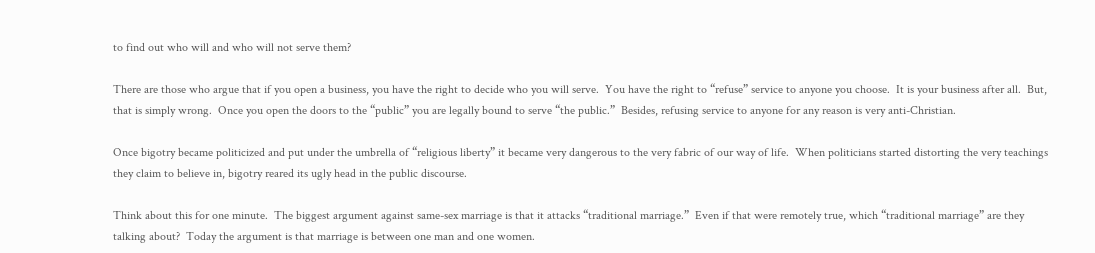to find out who will and who will not serve them?

There are those who argue that if you open a business, you have the right to decide who you will serve.  You have the right to “refuse” service to anyone you choose.  It is your business after all.  But, that is simply wrong.  Once you open the doors to the “public” you are legally bound to serve “the public.”  Besides, refusing service to anyone for any reason is very anti-Christian.

Once bigotry became politicized and put under the umbrella of “religious liberty” it became very dangerous to the very fabric of our way of life.  When politicians started distorting the very teachings they claim to believe in, bigotry reared its ugly head in the public discourse.

Think about this for one minute.  The biggest argument against same-sex marriage is that it attacks “traditional marriage.”  Even if that were remotely true, which “traditional marriage” are they talking about?  Today the argument is that marriage is between one man and one women.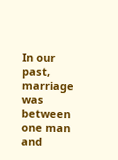In our past, marriage was between one man and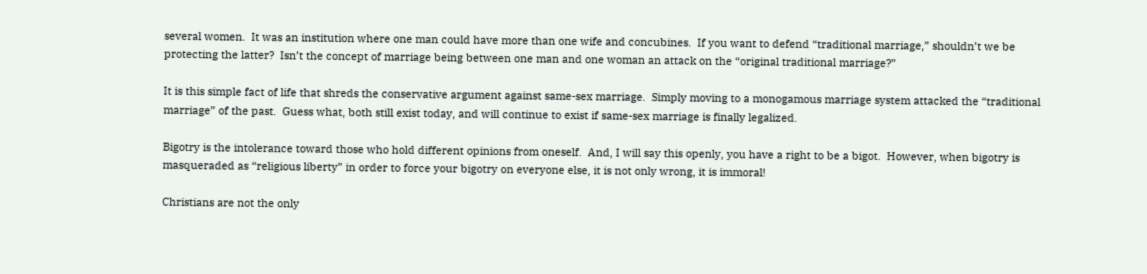several women.  It was an institution where one man could have more than one wife and concubines.  If you want to defend “traditional marriage,” shouldn’t we be protecting the latter?  Isn’t the concept of marriage being between one man and one woman an attack on the “original traditional marriage?”

It is this simple fact of life that shreds the conservative argument against same-sex marriage.  Simply moving to a monogamous marriage system attacked the “traditional marriage” of the past.  Guess what, both still exist today, and will continue to exist if same-sex marriage is finally legalized.

Bigotry is the intolerance toward those who hold different opinions from oneself.  And, I will say this openly, you have a right to be a bigot.  However, when bigotry is masqueraded as “religious liberty” in order to force your bigotry on everyone else, it is not only wrong, it is immoral!

Christians are not the only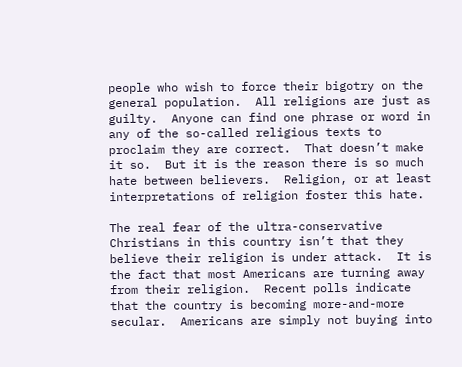people who wish to force their bigotry on the general population.  All religions are just as guilty.  Anyone can find one phrase or word in any of the so-called religious texts to proclaim they are correct.  That doesn’t make it so.  But it is the reason there is so much hate between believers.  Religion, or at least interpretations of religion foster this hate.

The real fear of the ultra-conservative Christians in this country isn’t that they believe their religion is under attack.  It is the fact that most Americans are turning away from their religion.  Recent polls indicate that the country is becoming more-and-more secular.  Americans are simply not buying into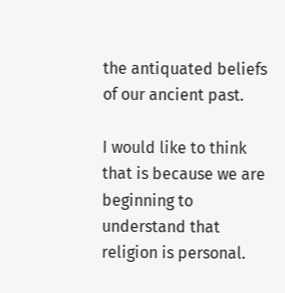the antiquated beliefs of our ancient past.

I would like to think that is because we are beginning to understand that religion is personal.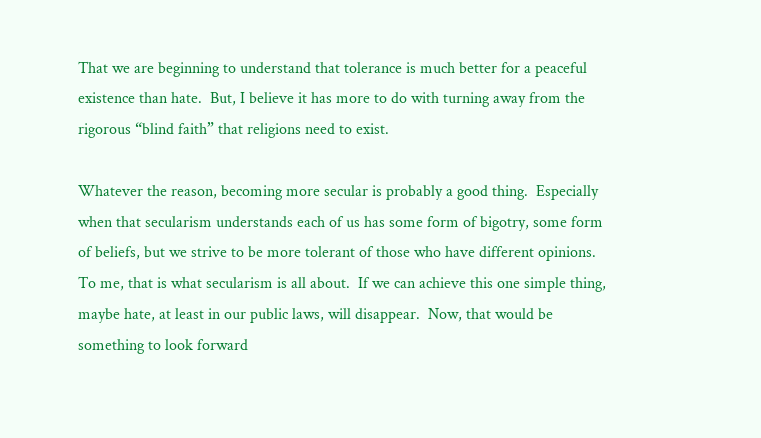That we are beginning to understand that tolerance is much better for a peaceful existence than hate.  But, I believe it has more to do with turning away from the rigorous “blind faith” that religions need to exist.

Whatever the reason, becoming more secular is probably a good thing.  Especially when that secularism understands each of us has some form of bigotry, some form of beliefs, but we strive to be more tolerant of those who have different opinions.  To me, that is what secularism is all about.  If we can achieve this one simple thing, maybe hate, at least in our public laws, will disappear.  Now, that would be something to look forward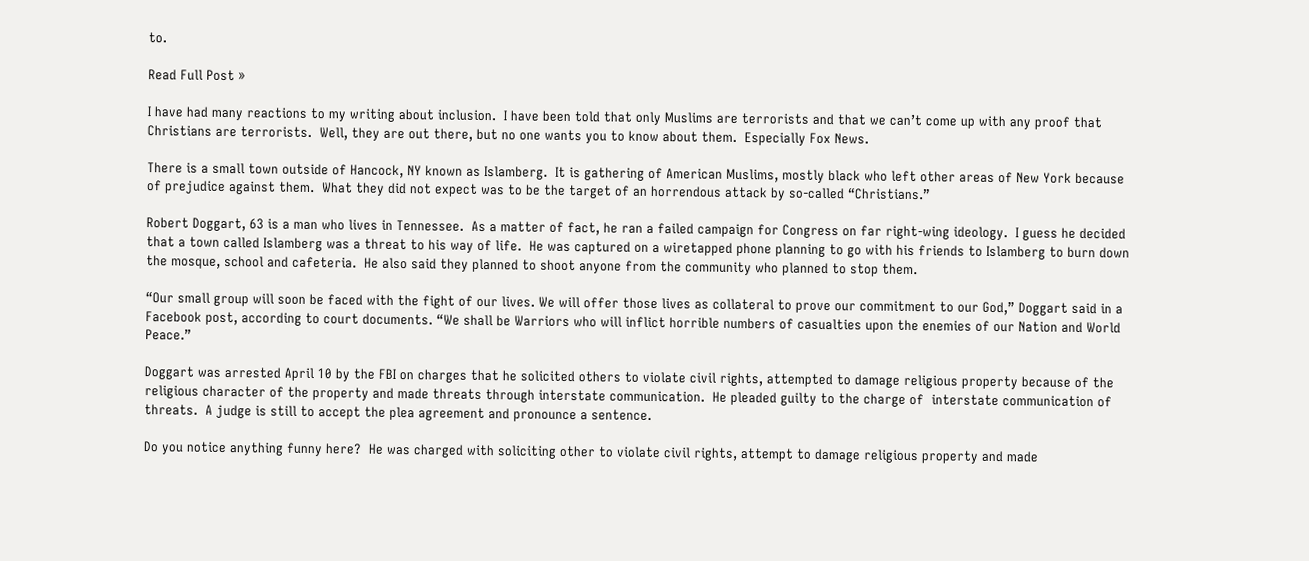to.

Read Full Post »

I have had many reactions to my writing about inclusion.  I have been told that only Muslims are terrorists and that we can’t come up with any proof that Christians are terrorists.  Well, they are out there, but no one wants you to know about them.  Especially Fox News.

There is a small town outside of Hancock, NY known as Islamberg.  It is gathering of American Muslims, mostly black who left other areas of New York because of prejudice against them.  What they did not expect was to be the target of an horrendous attack by so-called “Christians.”

Robert Doggart, 63 is a man who lives in Tennessee.  As a matter of fact, he ran a failed campaign for Congress on far right-wing ideology.  I guess he decided that a town called Islamberg was a threat to his way of life.  He was captured on a wiretapped phone planning to go with his friends to Islamberg to burn down the mosque, school and cafeteria.  He also said they planned to shoot anyone from the community who planned to stop them.

“Our small group will soon be faced with the fight of our lives. We will offer those lives as collateral to prove our commitment to our God,” Doggart said in a Facebook post, according to court documents. “We shall be Warriors who will inflict horrible numbers of casualties upon the enemies of our Nation and World Peace.”

Doggart was arrested April 10 by the FBI on charges that he solicited others to violate civil rights, attempted to damage religious property because of the religious character of the property and made threats through interstate communication.  He pleaded guilty to the charge of  interstate communication of threats.  A judge is still to accept the plea agreement and pronounce a sentence.

Do you notice anything funny here?  He was charged with soliciting other to violate civil rights, attempt to damage religious property and made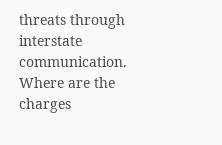threats through interstate communication.  Where are the charges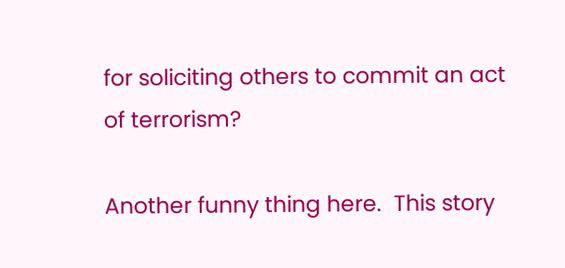for soliciting others to commit an act of terrorism?

Another funny thing here.  This story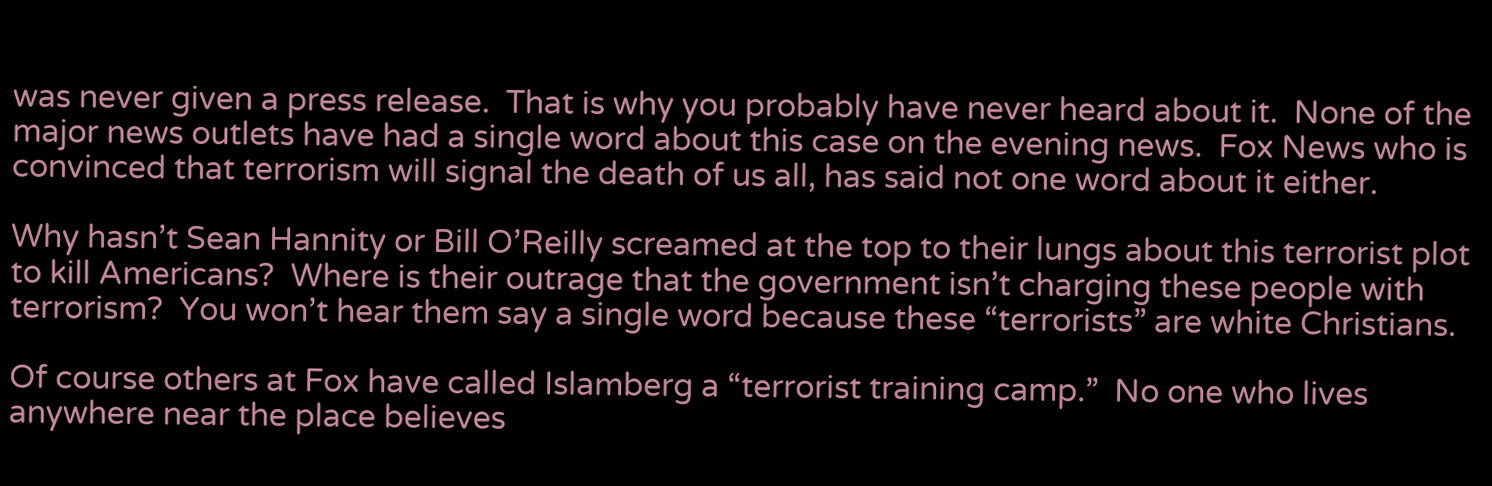was never given a press release.  That is why you probably have never heard about it.  None of the major news outlets have had a single word about this case on the evening news.  Fox News who is convinced that terrorism will signal the death of us all, has said not one word about it either.

Why hasn’t Sean Hannity or Bill O’Reilly screamed at the top to their lungs about this terrorist plot to kill Americans?  Where is their outrage that the government isn’t charging these people with terrorism?  You won’t hear them say a single word because these “terrorists” are white Christians.

Of course others at Fox have called Islamberg a “terrorist training camp.”  No one who lives anywhere near the place believes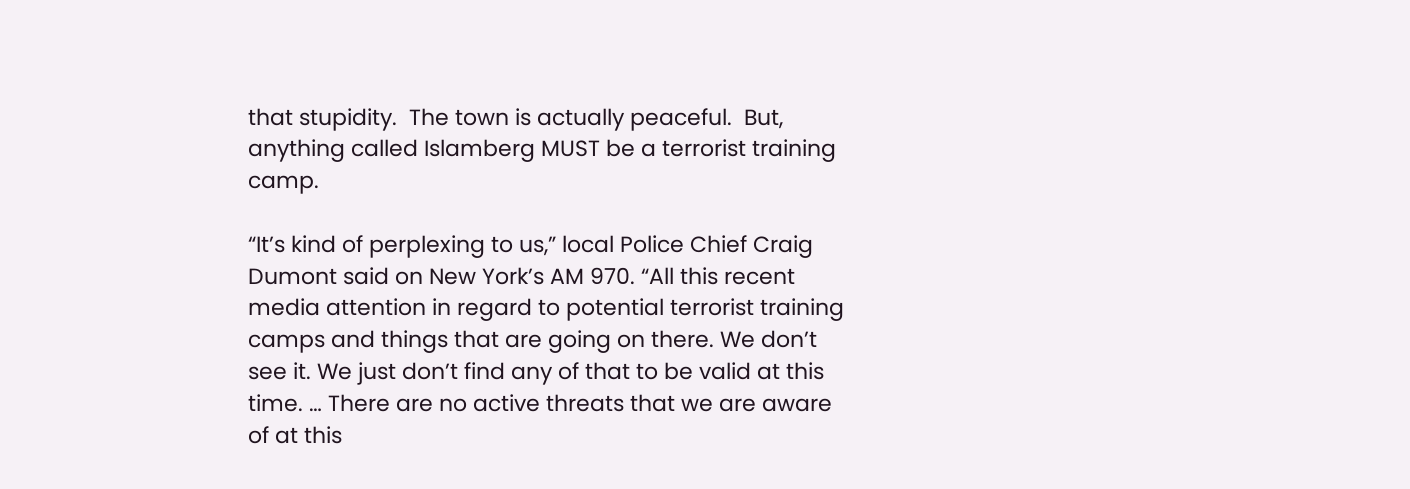that stupidity.  The town is actually peaceful.  But, anything called Islamberg MUST be a terrorist training camp.

“It’s kind of perplexing to us,” local Police Chief Craig Dumont said on New York’s AM 970. “All this recent media attention in regard to potential terrorist training camps and things that are going on there. We don’t see it. We just don’t find any of that to be valid at this time. … There are no active threats that we are aware of at this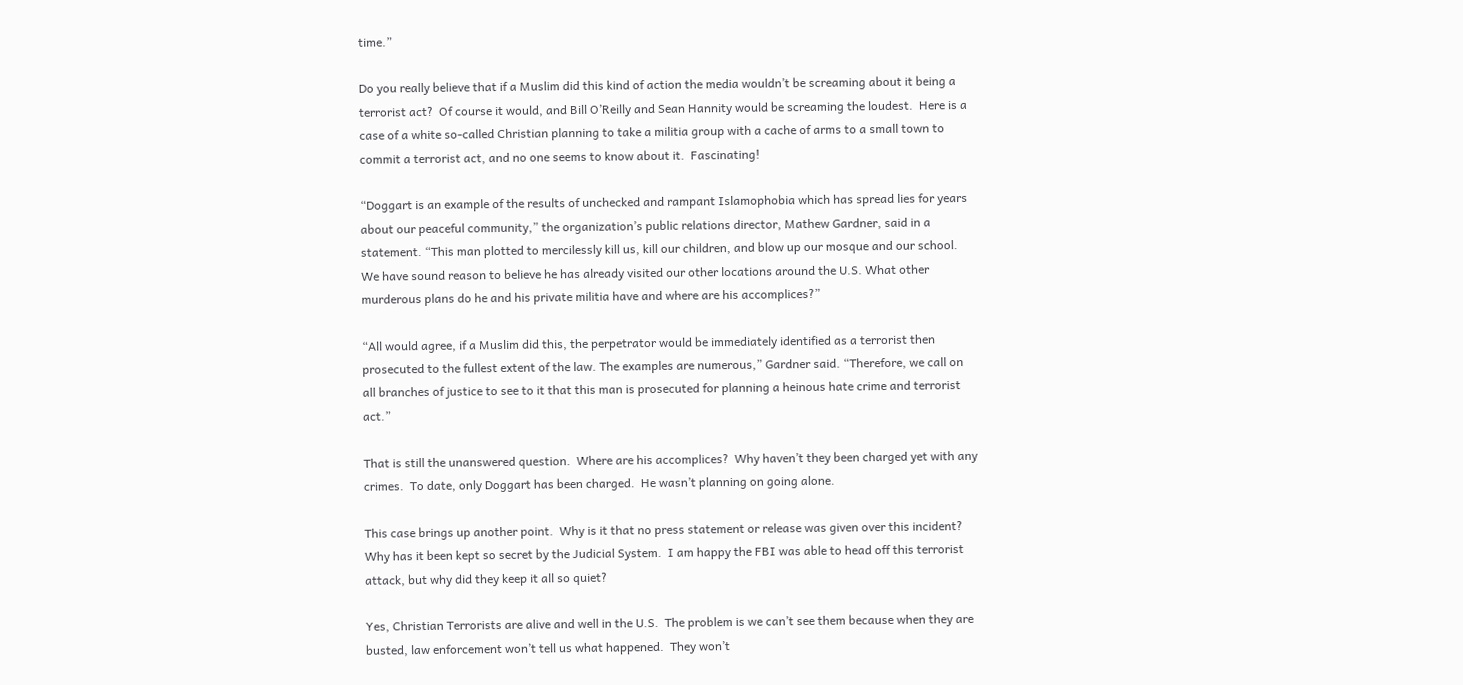time.”

Do you really believe that if a Muslim did this kind of action the media wouldn’t be screaming about it being a terrorist act?  Of course it would, and Bill O’Reilly and Sean Hannity would be screaming the loudest.  Here is a case of a white so-called Christian planning to take a militia group with a cache of arms to a small town to commit a terrorist act, and no one seems to know about it.  Fascinating!

“Doggart is an example of the results of unchecked and rampant Islamophobia which has spread lies for years about our peaceful community,” the organization’s public relations director, Mathew Gardner, said in a statement. “This man plotted to mercilessly kill us, kill our children, and blow up our mosque and our school. We have sound reason to believe he has already visited our other locations around the U.S. What other murderous plans do he and his private militia have and where are his accomplices?”

“All would agree, if a Muslim did this, the perpetrator would be immediately identified as a terrorist then prosecuted to the fullest extent of the law. The examples are numerous,” Gardner said. “Therefore, we call on all branches of justice to see to it that this man is prosecuted for planning a heinous hate crime and terrorist act.”

That is still the unanswered question.  Where are his accomplices?  Why haven’t they been charged yet with any crimes.  To date, only Doggart has been charged.  He wasn’t planning on going alone.

This case brings up another point.  Why is it that no press statement or release was given over this incident?  Why has it been kept so secret by the Judicial System.  I am happy the FBI was able to head off this terrorist attack, but why did they keep it all so quiet?

Yes, Christian Terrorists are alive and well in the U.S.  The problem is we can’t see them because when they are busted, law enforcement won’t tell us what happened.  They won’t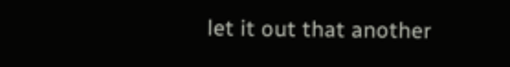let it out that another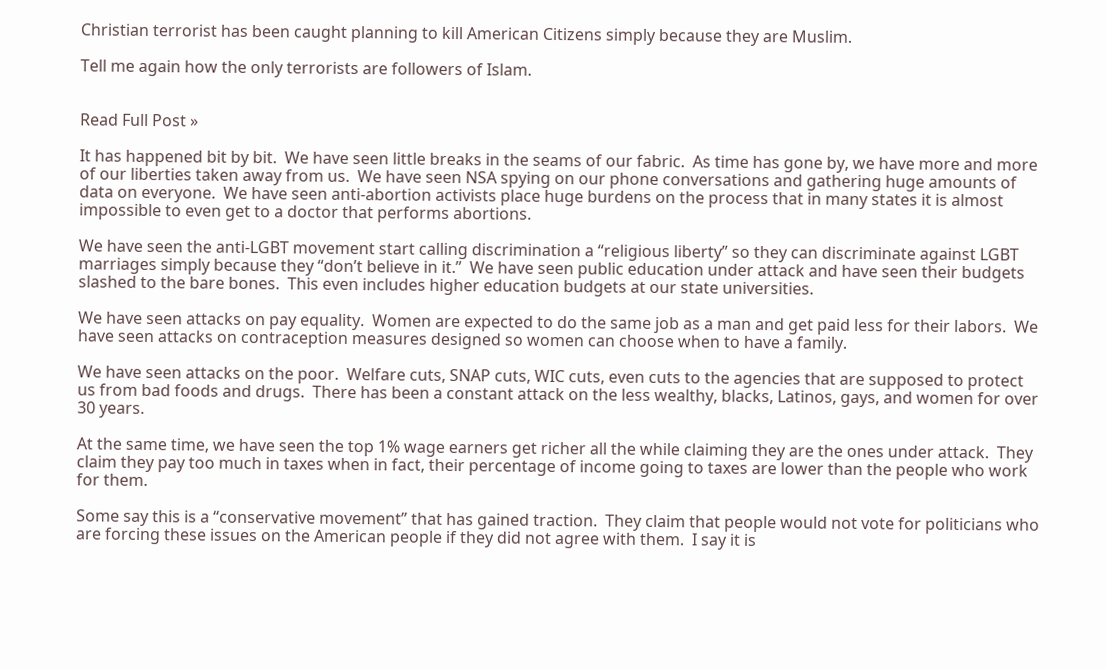Christian terrorist has been caught planning to kill American Citizens simply because they are Muslim.

Tell me again how the only terrorists are followers of Islam.


Read Full Post »

It has happened bit by bit.  We have seen little breaks in the seams of our fabric.  As time has gone by, we have more and more of our liberties taken away from us.  We have seen NSA spying on our phone conversations and gathering huge amounts of data on everyone.  We have seen anti-abortion activists place huge burdens on the process that in many states it is almost impossible to even get to a doctor that performs abortions.

We have seen the anti-LGBT movement start calling discrimination a “religious liberty” so they can discriminate against LGBT marriages simply because they “don’t believe in it.”  We have seen public education under attack and have seen their budgets slashed to the bare bones.  This even includes higher education budgets at our state universities.

We have seen attacks on pay equality.  Women are expected to do the same job as a man and get paid less for their labors.  We have seen attacks on contraception measures designed so women can choose when to have a family.

We have seen attacks on the poor.  Welfare cuts, SNAP cuts, WIC cuts, even cuts to the agencies that are supposed to protect us from bad foods and drugs.  There has been a constant attack on the less wealthy, blacks, Latinos, gays, and women for over 30 years.

At the same time, we have seen the top 1% wage earners get richer all the while claiming they are the ones under attack.  They claim they pay too much in taxes when in fact, their percentage of income going to taxes are lower than the people who work for them.

Some say this is a “conservative movement” that has gained traction.  They claim that people would not vote for politicians who are forcing these issues on the American people if they did not agree with them.  I say it is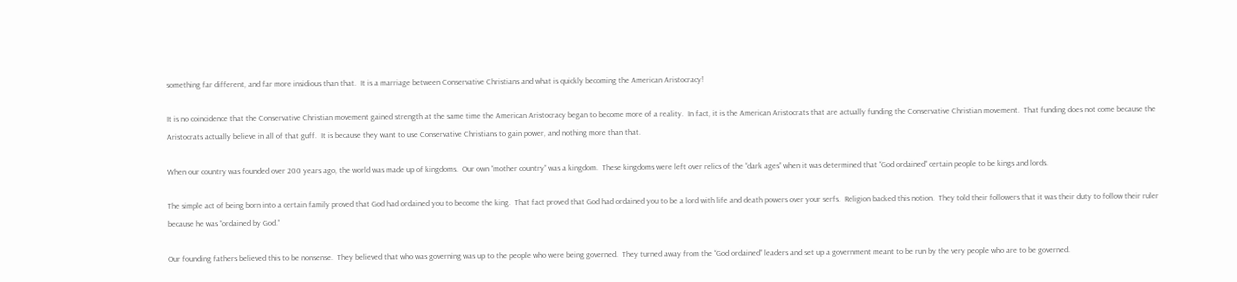something far different, and far more insidious than that.  It is a marriage between Conservative Christians and what is quickly becoming the American Aristocracy!

It is no coincidence that the Conservative Christian movement gained strength at the same time the American Aristocracy began to become more of a reality.  In fact, it is the American Aristocrats that are actually funding the Conservative Christian movement.  That funding does not come because the Aristocrats actually believe in all of that guff.  It is because they want to use Conservative Christians to gain power, and nothing more than that.

When our country was founded over 200 years ago, the world was made up of kingdoms.  Our own “mother country” was a kingdom.  These kingdoms were left over relics of the “dark ages” when it was determined that “God ordained” certain people to be kings and lords.

The simple act of being born into a certain family proved that God had ordained you to become the king.  That fact proved that God had ordained you to be a lord with life and death powers over your serfs.  Religion backed this notion.  They told their followers that it was their duty to follow their ruler because he was “ordained by God.”

Our founding fathers believed this to be nonsense.  They believed that who was governing was up to the people who were being governed.  They turned away from the “God ordained” leaders and set up a government meant to be run by the very people who are to be governed.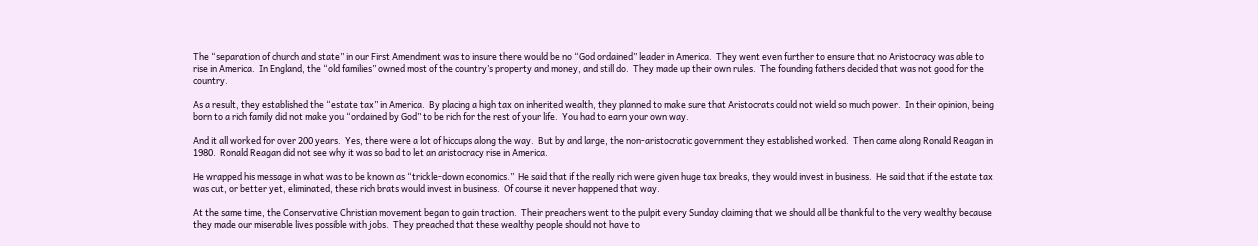The “separation of church and state” in our First Amendment was to insure there would be no “God ordained” leader in America.  They went even further to ensure that no Aristocracy was able to rise in America.  In England, the “old families” owned most of the country’s property and money, and still do.  They made up their own rules.  The founding fathers decided that was not good for the country.

As a result, they established the “estate tax” in America.  By placing a high tax on inherited wealth, they planned to make sure that Aristocrats could not wield so much power.  In their opinion, being born to a rich family did not make you “ordained by God” to be rich for the rest of your life.  You had to earn your own way.

And it all worked for over 200 years.  Yes, there were a lot of hiccups along the way.  But by and large, the non-aristocratic government they established worked.  Then came along Ronald Reagan in 1980.  Ronald Reagan did not see why it was so bad to let an aristocracy rise in America.

He wrapped his message in what was to be known as “trickle-down economics.”  He said that if the really rich were given huge tax breaks, they would invest in business.  He said that if the estate tax was cut, or better yet, eliminated, these rich brats would invest in business.  Of course it never happened that way.

At the same time, the Conservative Christian movement began to gain traction.  Their preachers went to the pulpit every Sunday claiming that we should all be thankful to the very wealthy because they made our miserable lives possible with jobs.  They preached that these wealthy people should not have to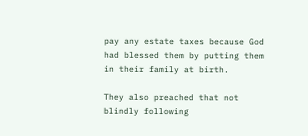pay any estate taxes because God had blessed them by putting them in their family at birth.

They also preached that not blindly following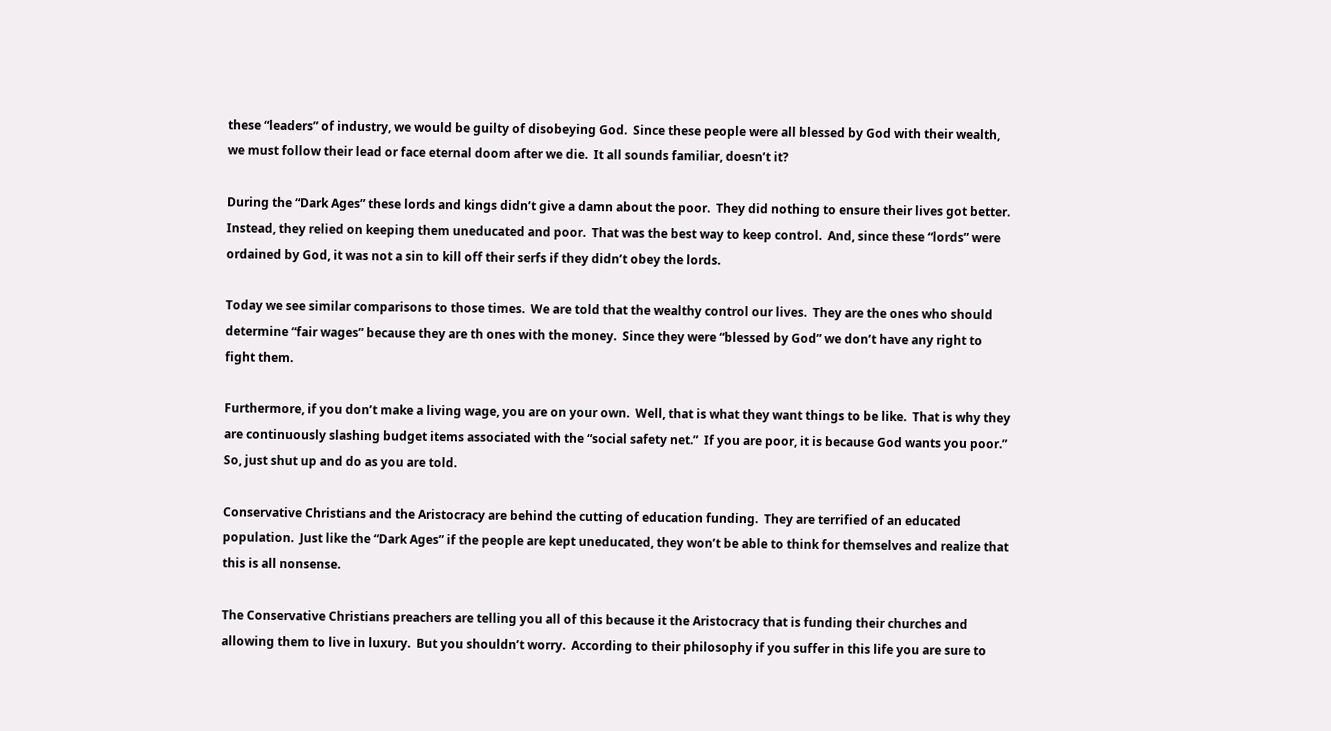these “leaders” of industry, we would be guilty of disobeying God.  Since these people were all blessed by God with their wealth, we must follow their lead or face eternal doom after we die.  It all sounds familiar, doesn’t it?

During the “Dark Ages” these lords and kings didn’t give a damn about the poor.  They did nothing to ensure their lives got better.  Instead, they relied on keeping them uneducated and poor.  That was the best way to keep control.  And, since these “lords” were ordained by God, it was not a sin to kill off their serfs if they didn’t obey the lords.

Today we see similar comparisons to those times.  We are told that the wealthy control our lives.  They are the ones who should determine “fair wages” because they are th ones with the money.  Since they were “blessed by God” we don’t have any right to fight them.

Furthermore, if you don’t make a living wage, you are on your own.  Well, that is what they want things to be like.  That is why they are continuously slashing budget items associated with the “social safety net.”  If you are poor, it is because God wants you poor.”  So, just shut up and do as you are told.

Conservative Christians and the Aristocracy are behind the cutting of education funding.  They are terrified of an educated population.  Just like the “Dark Ages” if the people are kept uneducated, they won’t be able to think for themselves and realize that this is all nonsense.

The Conservative Christians preachers are telling you all of this because it the Aristocracy that is funding their churches and allowing them to live in luxury.  But you shouldn’t worry.  According to their philosophy if you suffer in this life you are sure to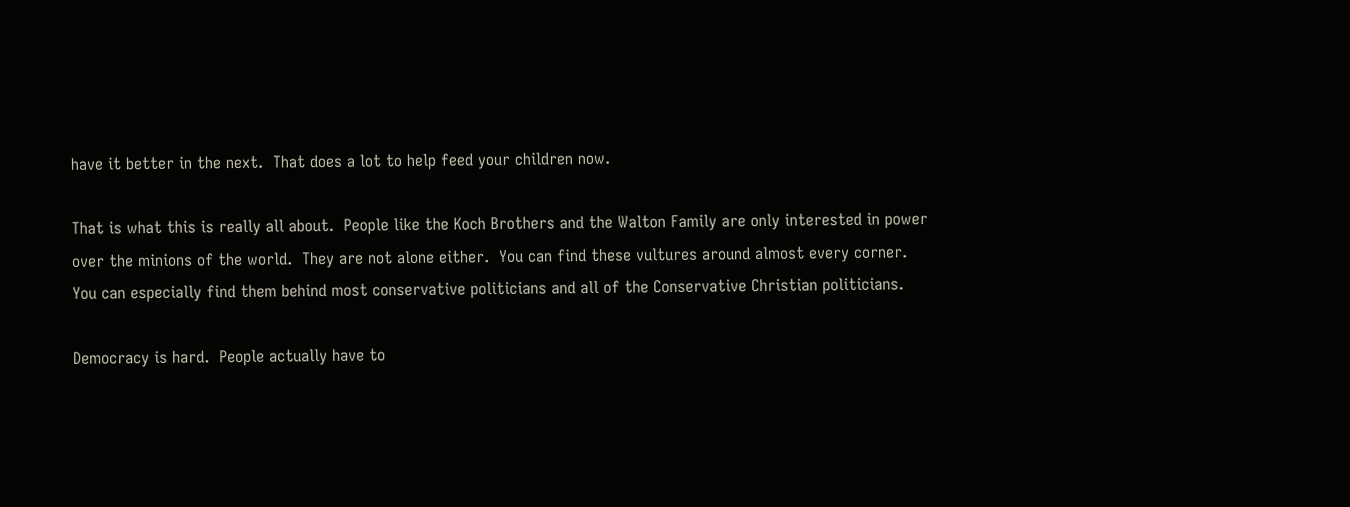have it better in the next.  That does a lot to help feed your children now.

That is what this is really all about.  People like the Koch Brothers and the Walton Family are only interested in power over the minions of the world.  They are not alone either.  You can find these vultures around almost every corner.  You can especially find them behind most conservative politicians and all of the Conservative Christian politicians.

Democracy is hard.  People actually have to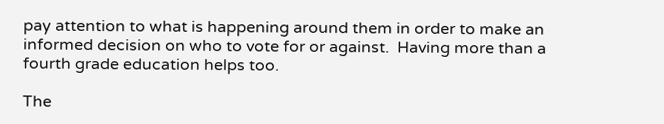pay attention to what is happening around them in order to make an informed decision on who to vote for or against.  Having more than a fourth grade education helps too.

The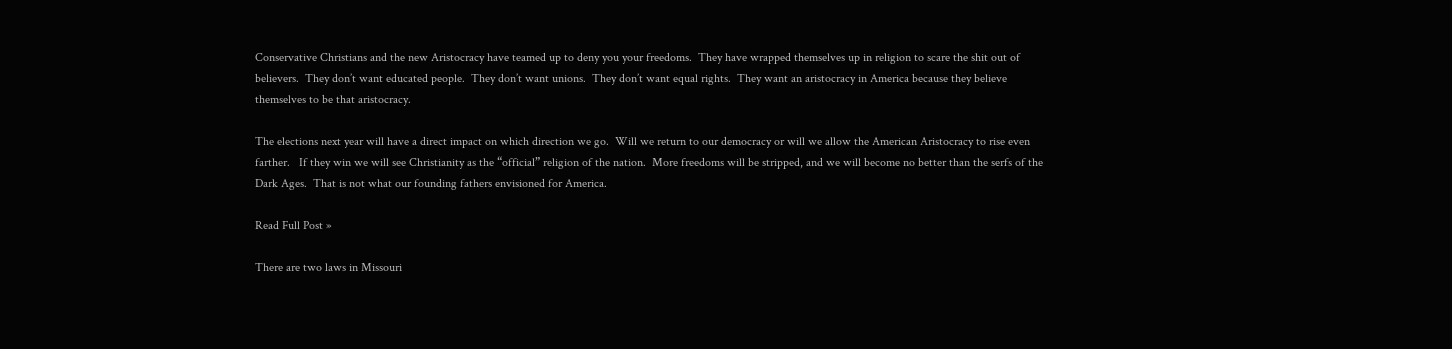Conservative Christians and the new Aristocracy have teamed up to deny you your freedoms.  They have wrapped themselves up in religion to scare the shit out of believers.  They don’t want educated people.  They don’t want unions.  They don’t want equal rights.  They want an aristocracy in America because they believe themselves to be that aristocracy.

The elections next year will have a direct impact on which direction we go.  Will we return to our democracy or will we allow the American Aristocracy to rise even farther.   If they win we will see Christianity as the “official” religion of the nation.  More freedoms will be stripped, and we will become no better than the serfs of the Dark Ages.  That is not what our founding fathers envisioned for America.

Read Full Post »

There are two laws in Missouri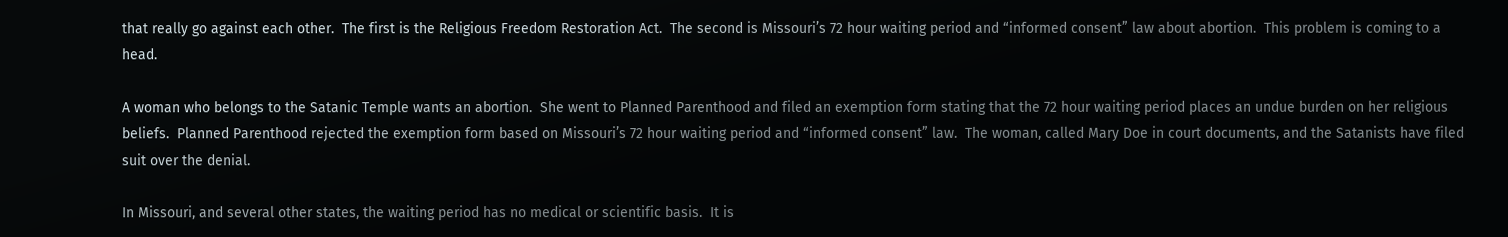that really go against each other.  The first is the Religious Freedom Restoration Act.  The second is Missouri’s 72 hour waiting period and “informed consent” law about abortion.  This problem is coming to a head.

A woman who belongs to the Satanic Temple wants an abortion.  She went to Planned Parenthood and filed an exemption form stating that the 72 hour waiting period places an undue burden on her religious beliefs.  Planned Parenthood rejected the exemption form based on Missouri’s 72 hour waiting period and “informed consent” law.  The woman, called Mary Doe in court documents, and the Satanists have filed suit over the denial.

In Missouri, and several other states, the waiting period has no medical or scientific basis.  It is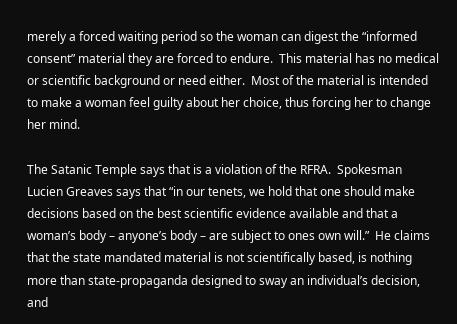merely a forced waiting period so the woman can digest the “informed consent” material they are forced to endure.  This material has no medical or scientific background or need either.  Most of the material is intended to make a woman feel guilty about her choice, thus forcing her to change her mind.

The Satanic Temple says that is a violation of the RFRA.  Spokesman Lucien Greaves says that “in our tenets, we hold that one should make decisions based on the best scientific evidence available and that a woman’s body – anyone’s body – are subject to ones own will.”  He claims that the state mandated material is not scientifically based, is nothing more than state-propaganda designed to sway an individual’s decision, and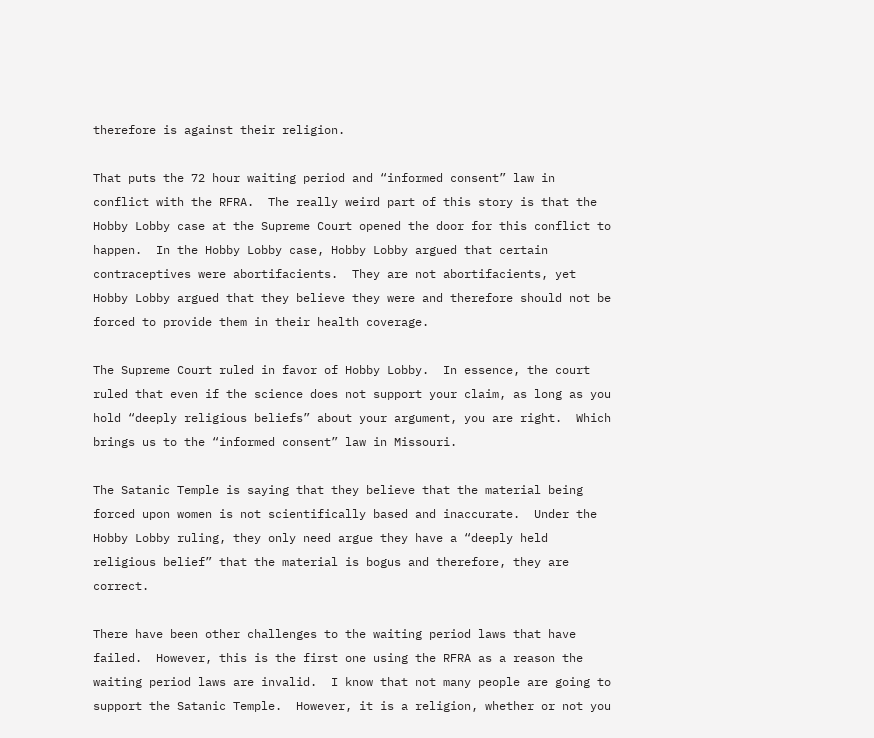therefore is against their religion.

That puts the 72 hour waiting period and “informed consent” law in conflict with the RFRA.  The really weird part of this story is that the Hobby Lobby case at the Supreme Court opened the door for this conflict to happen.  In the Hobby Lobby case, Hobby Lobby argued that certain contraceptives were abortifacients.  They are not abortifacients, yet Hobby Lobby argued that they believe they were and therefore should not be forced to provide them in their health coverage.

The Supreme Court ruled in favor of Hobby Lobby.  In essence, the court ruled that even if the science does not support your claim, as long as you hold “deeply religious beliefs” about your argument, you are right.  Which brings us to the “informed consent” law in Missouri.

The Satanic Temple is saying that they believe that the material being forced upon women is not scientifically based and inaccurate.  Under the Hobby Lobby ruling, they only need argue they have a “deeply held religious belief” that the material is bogus and therefore, they are correct.

There have been other challenges to the waiting period laws that have failed.  However, this is the first one using the RFRA as a reason the waiting period laws are invalid.  I know that not many people are going to support the Satanic Temple.  However, it is a religion, whether or not you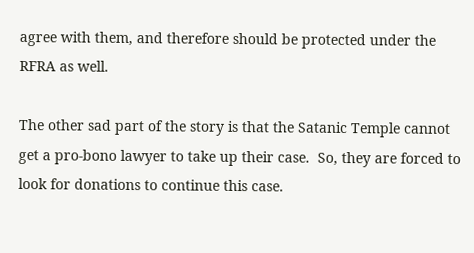agree with them, and therefore should be protected under the RFRA as well.

The other sad part of the story is that the Satanic Temple cannot get a pro-bono lawyer to take up their case.  So, they are forced to look for donations to continue this case.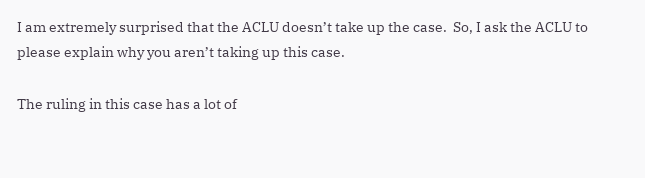I am extremely surprised that the ACLU doesn’t take up the case.  So, I ask the ACLU to please explain why you aren’t taking up this case.

The ruling in this case has a lot of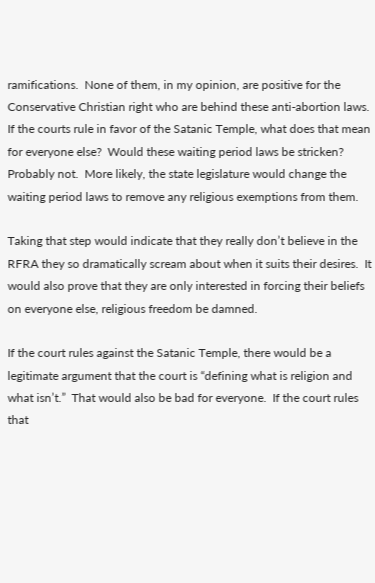ramifications.  None of them, in my opinion, are positive for the Conservative Christian right who are behind these anti-abortion laws.  If the courts rule in favor of the Satanic Temple, what does that mean for everyone else?  Would these waiting period laws be stricken?  Probably not.  More likely, the state legislature would change the waiting period laws to remove any religious exemptions from them.

Taking that step would indicate that they really don’t believe in the RFRA they so dramatically scream about when it suits their desires.  It would also prove that they are only interested in forcing their beliefs on everyone else, religious freedom be damned.

If the court rules against the Satanic Temple, there would be a legitimate argument that the court is “defining what is religion and what isn’t.”  That would also be bad for everyone.  If the court rules that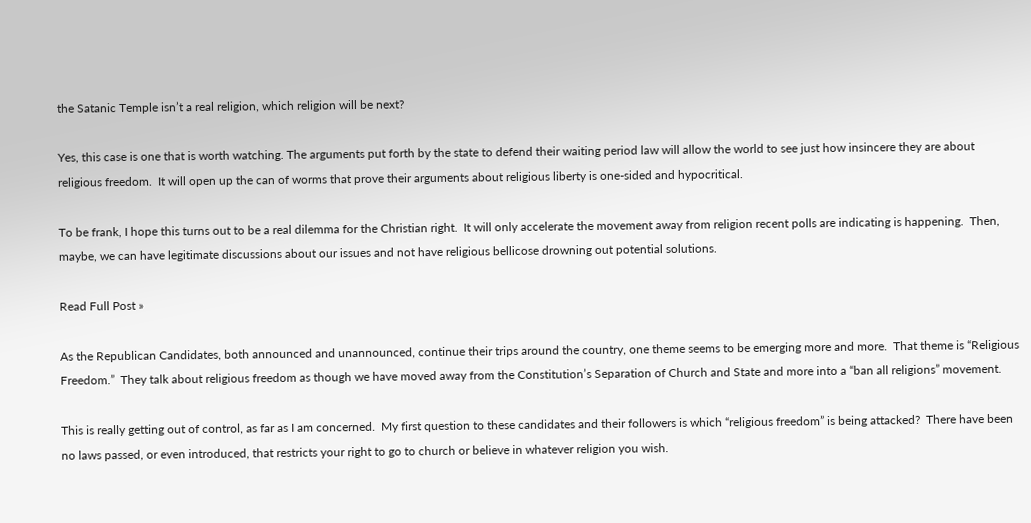the Satanic Temple isn’t a real religion, which religion will be next?

Yes, this case is one that is worth watching. The arguments put forth by the state to defend their waiting period law will allow the world to see just how insincere they are about religious freedom.  It will open up the can of worms that prove their arguments about religious liberty is one-sided and hypocritical.

To be frank, I hope this turns out to be a real dilemma for the Christian right.  It will only accelerate the movement away from religion recent polls are indicating is happening.  Then, maybe, we can have legitimate discussions about our issues and not have religious bellicose drowning out potential solutions.

Read Full Post »

As the Republican Candidates, both announced and unannounced, continue their trips around the country, one theme seems to be emerging more and more.  That theme is “Religious Freedom.”  They talk about religious freedom as though we have moved away from the Constitution’s Separation of Church and State and more into a “ban all religions” movement.

This is really getting out of control, as far as I am concerned.  My first question to these candidates and their followers is which “religious freedom” is being attacked?  There have been no laws passed, or even introduced, that restricts your right to go to church or believe in whatever religion you wish.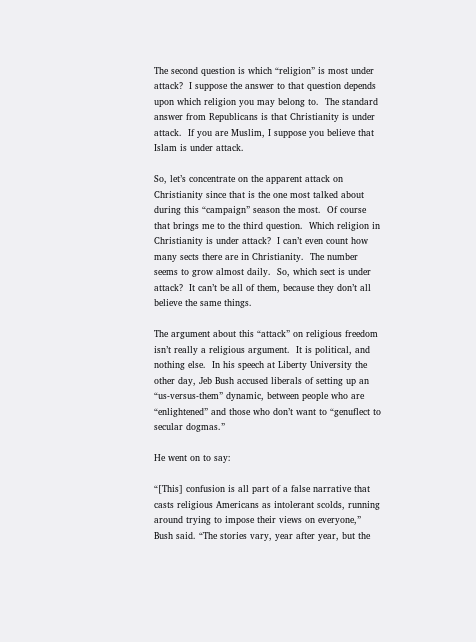The second question is which “religion” is most under attack?  I suppose the answer to that question depends upon which religion you may belong to.  The standard answer from Republicans is that Christianity is under attack.  If you are Muslim, I suppose you believe that Islam is under attack.

So, let’s concentrate on the apparent attack on Christianity since that is the one most talked about during this “campaign” season the most.  Of course that brings me to the third question.  Which religion in Christianity is under attack?  I can’t even count how many sects there are in Christianity.  The number seems to grow almost daily.  So, which sect is under attack?  It can’t be all of them, because they don’t all believe the same things.

The argument about this “attack” on religious freedom isn’t really a religious argument.  It is political, and nothing else.  In his speech at Liberty University the other day, Jeb Bush accused liberals of setting up an “us-versus-them” dynamic, between people who are “enlightened” and those who don’t want to “genuflect to secular dogmas.”

He went on to say:

“[This] confusion is all part of a false narrative that casts religious Americans as intolerant scolds, running around trying to impose their views on everyone,” Bush said. “The stories vary, year after year, but the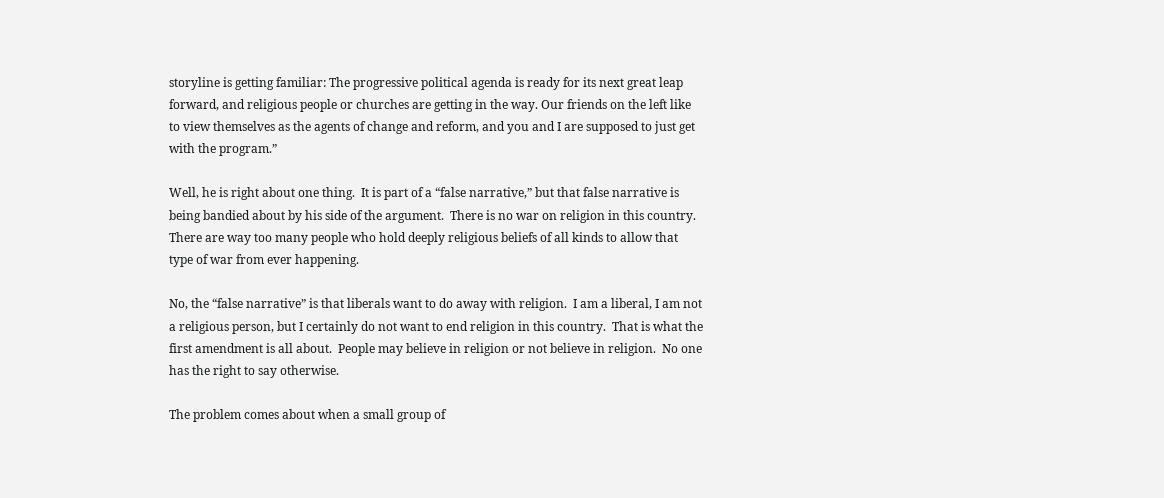storyline is getting familiar: The progressive political agenda is ready for its next great leap forward, and religious people or churches are getting in the way. Our friends on the left like to view themselves as the agents of change and reform, and you and I are supposed to just get with the program.”

Well, he is right about one thing.  It is part of a “false narrative,” but that false narrative is being bandied about by his side of the argument.  There is no war on religion in this country.  There are way too many people who hold deeply religious beliefs of all kinds to allow that type of war from ever happening.

No, the “false narrative” is that liberals want to do away with religion.  I am a liberal, I am not a religious person, but I certainly do not want to end religion in this country.  That is what the first amendment is all about.  People may believe in religion or not believe in religion.  No one has the right to say otherwise.

The problem comes about when a small group of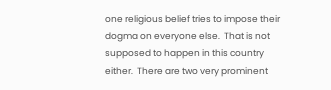one religious belief tries to impose their dogma on everyone else.  That is not supposed to happen in this country either.  There are two very prominent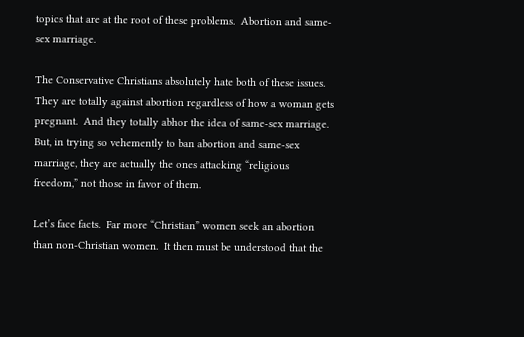topics that are at the root of these problems.  Abortion and same-sex marriage.

The Conservative Christians absolutely hate both of these issues.  They are totally against abortion regardless of how a woman gets pregnant.  And they totally abhor the idea of same-sex marriage.  But, in trying so vehemently to ban abortion and same-sex marriage, they are actually the ones attacking “religious freedom,” not those in favor of them.

Let’s face facts.  Far more “Christian” women seek an abortion than non-Christian women.  It then must be understood that the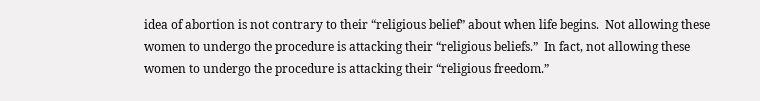idea of abortion is not contrary to their “religious belief” about when life begins.  Not allowing these women to undergo the procedure is attacking their “religious beliefs.”  In fact, not allowing these women to undergo the procedure is attacking their “religious freedom.”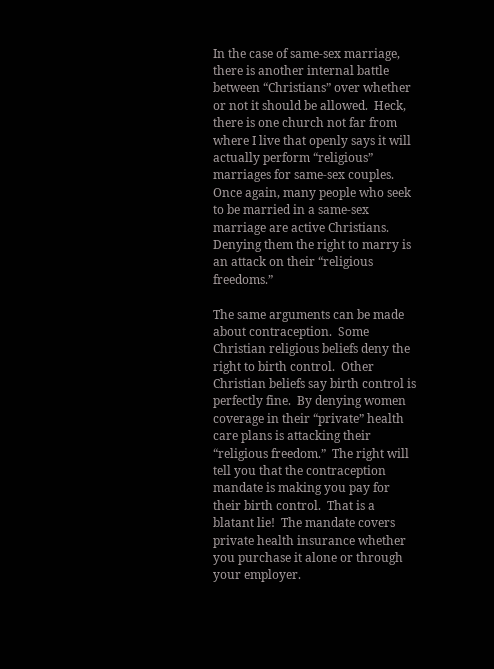In the case of same-sex marriage, there is another internal battle between “Christians” over whether or not it should be allowed.  Heck, there is one church not far from where I live that openly says it will actually perform “religious” marriages for same-sex couples.  Once again, many people who seek to be married in a same-sex marriage are active Christians.  Denying them the right to marry is an attack on their “religious freedoms.”

The same arguments can be made about contraception.  Some Christian religious beliefs deny the right to birth control.  Other Christian beliefs say birth control is perfectly fine.  By denying women coverage in their “private” health care plans is attacking their “religious freedom.”  The right will tell you that the contraception mandate is making you pay for their birth control.  That is a blatant lie!  The mandate covers private health insurance whether you purchase it alone or through your employer.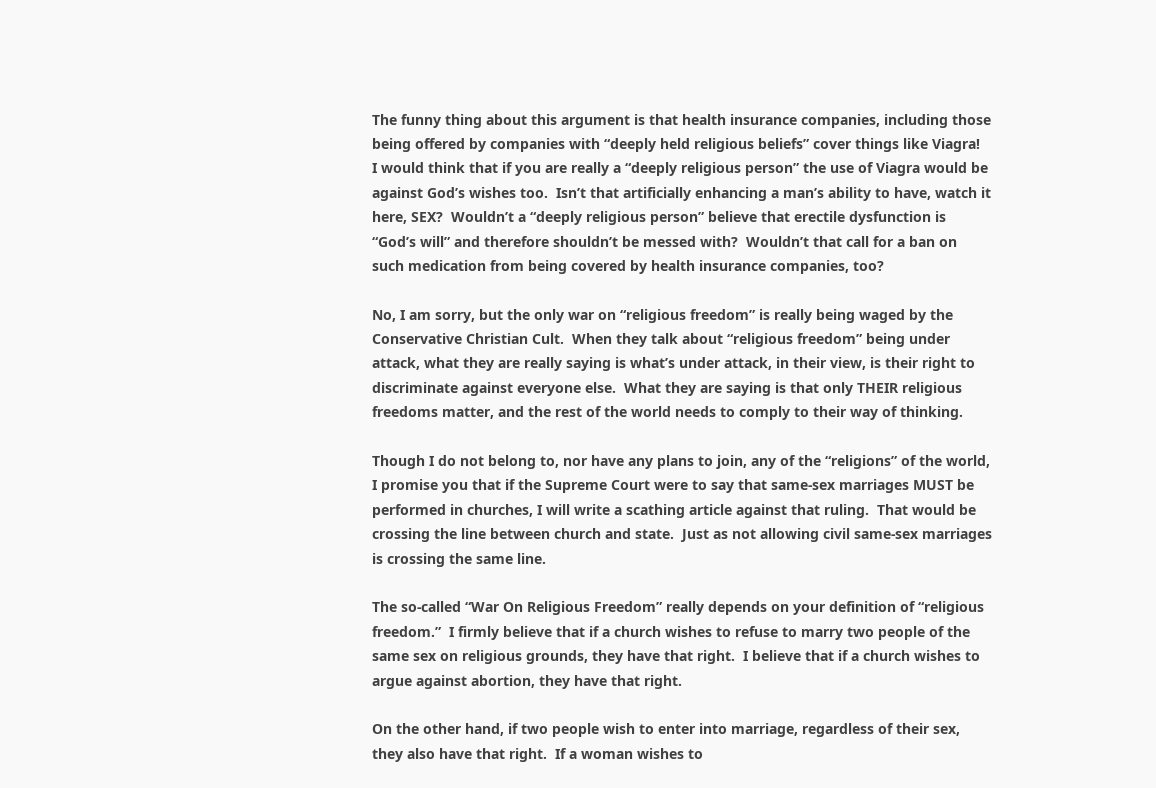The funny thing about this argument is that health insurance companies, including those being offered by companies with “deeply held religious beliefs” cover things like Viagra!  I would think that if you are really a “deeply religious person” the use of Viagra would be against God’s wishes too.  Isn’t that artificially enhancing a man’s ability to have, watch it here, SEX?  Wouldn’t a “deeply religious person” believe that erectile dysfunction is “God’s will” and therefore shouldn’t be messed with?  Wouldn’t that call for a ban on such medication from being covered by health insurance companies, too?

No, I am sorry, but the only war on “religious freedom” is really being waged by the Conservative Christian Cult.  When they talk about “religious freedom” being under attack, what they are really saying is what’s under attack, in their view, is their right to discriminate against everyone else.  What they are saying is that only THEIR religious freedoms matter, and the rest of the world needs to comply to their way of thinking.

Though I do not belong to, nor have any plans to join, any of the “religions” of the world, I promise you that if the Supreme Court were to say that same-sex marriages MUST be performed in churches, I will write a scathing article against that ruling.  That would be crossing the line between church and state.  Just as not allowing civil same-sex marriages is crossing the same line.

The so-called “War On Religious Freedom” really depends on your definition of “religious freedom.”  I firmly believe that if a church wishes to refuse to marry two people of the same sex on religious grounds, they have that right.  I believe that if a church wishes to argue against abortion, they have that right.

On the other hand, if two people wish to enter into marriage, regardless of their sex, they also have that right.  If a woman wishes to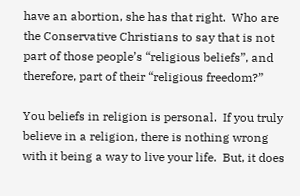have an abortion, she has that right.  Who are the Conservative Christians to say that is not part of those people’s “religious beliefs”, and therefore, part of their “religious freedom?”

You beliefs in religion is personal.  If you truly believe in a religion, there is nothing wrong with it being a way to live your life.  But, it does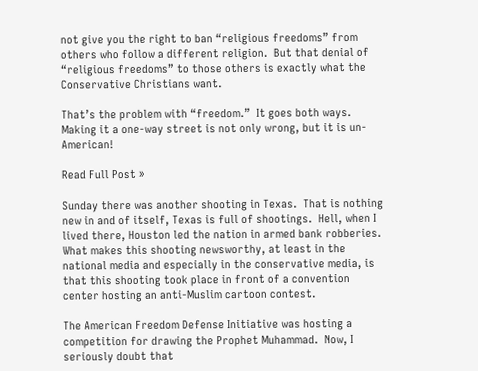not give you the right to ban “religious freedoms” from others who follow a different religion.  But that denial of “religious freedoms” to those others is exactly what the Conservative Christians want.

That’s the problem with “freedom.”  It goes both ways.  Making it a one-way street is not only wrong, but it is un-American!

Read Full Post »

Sunday there was another shooting in Texas.  That is nothing new in and of itself, Texas is full of shootings.  Hell, when I lived there, Houston led the nation in armed bank robberies.  What makes this shooting newsworthy, at least in the national media and especially in the conservative media, is that this shooting took place in front of a convention center hosting an anti-Muslim cartoon contest.

The American Freedom Defense Initiative was hosting a competition for drawing the Prophet Muhammad.  Now, I seriously doubt that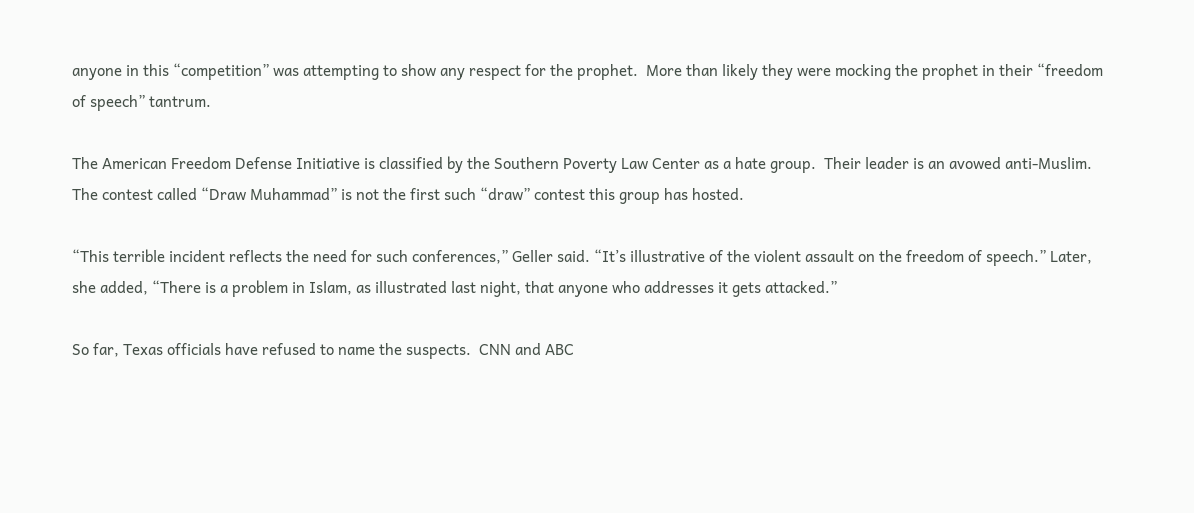anyone in this “competition” was attempting to show any respect for the prophet.  More than likely they were mocking the prophet in their “freedom of speech” tantrum.

The American Freedom Defense Initiative is classified by the Southern Poverty Law Center as a hate group.  Their leader is an avowed anti-Muslim.  The contest called “Draw Muhammad” is not the first such “draw” contest this group has hosted.

“This terrible incident reflects the need for such conferences,” Geller said. “It’s illustrative of the violent assault on the freedom of speech.” Later, she added, “There is a problem in Islam, as illustrated last night, that anyone who addresses it gets attacked.”

So far, Texas officials have refused to name the suspects.  CNN and ABC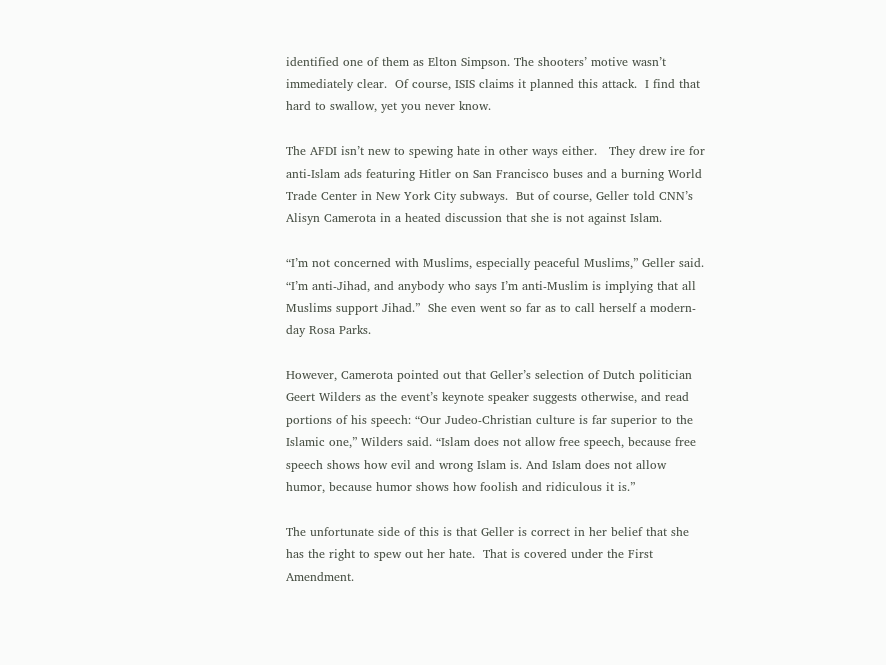identified one of them as Elton Simpson. The shooters’ motive wasn’t immediately clear.  Of course, ISIS claims it planned this attack.  I find that hard to swallow, yet you never know.

The AFDI isn’t new to spewing hate in other ways either.   They drew ire for anti-Islam ads featuring Hitler on San Francisco buses and a burning World Trade Center in New York City subways.  But of course, Geller told CNN’s Alisyn Camerota in a heated discussion that she is not against Islam.

“I’m not concerned with Muslims, especially peaceful Muslims,” Geller said. “I’m anti-Jihad, and anybody who says I’m anti-Muslim is implying that all Muslims support Jihad.”  She even went so far as to call herself a modern-day Rosa Parks.

However, Camerota pointed out that Geller’s selection of Dutch politician Geert Wilders as the event’s keynote speaker suggests otherwise, and read portions of his speech: “Our Judeo-Christian culture is far superior to the Islamic one,” Wilders said. “Islam does not allow free speech, because free speech shows how evil and wrong Islam is. And Islam does not allow humor, because humor shows how foolish and ridiculous it is.”

The unfortunate side of this is that Geller is correct in her belief that she has the right to spew out her hate.  That is covered under the First Amendment.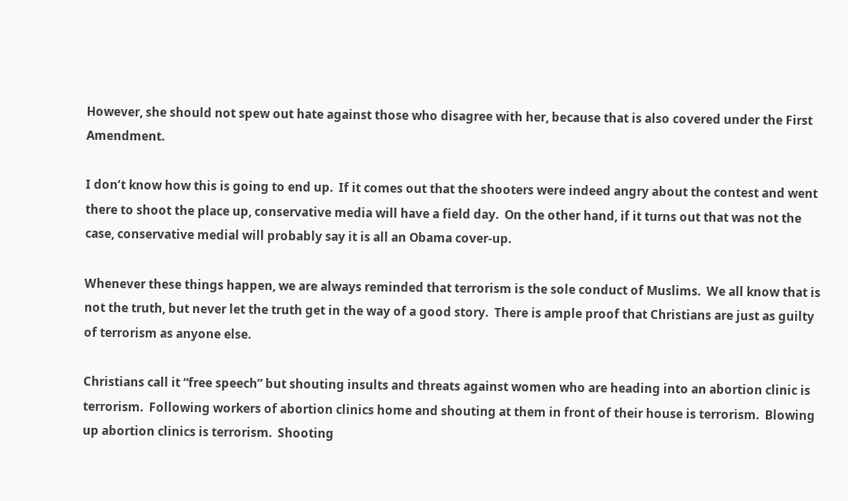However, she should not spew out hate against those who disagree with her, because that is also covered under the First Amendment.

I don’t know how this is going to end up.  If it comes out that the shooters were indeed angry about the contest and went there to shoot the place up, conservative media will have a field day.  On the other hand, if it turns out that was not the case, conservative medial will probably say it is all an Obama cover-up.

Whenever these things happen, we are always reminded that terrorism is the sole conduct of Muslims.  We all know that is not the truth, but never let the truth get in the way of a good story.  There is ample proof that Christians are just as guilty of terrorism as anyone else.

Christians call it “free speech” but shouting insults and threats against women who are heading into an abortion clinic is terrorism.  Following workers of abortion clinics home and shouting at them in front of their house is terrorism.  Blowing up abortion clinics is terrorism.  Shooting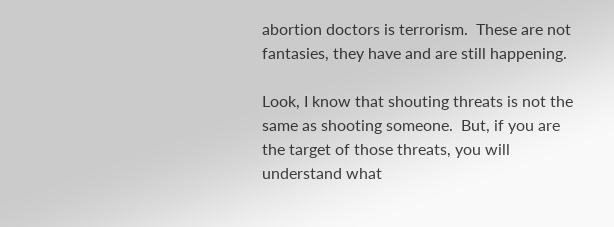abortion doctors is terrorism.  These are not fantasies, they have and are still happening.

Look, I know that shouting threats is not the same as shooting someone.  But, if you are the target of those threats, you will understand what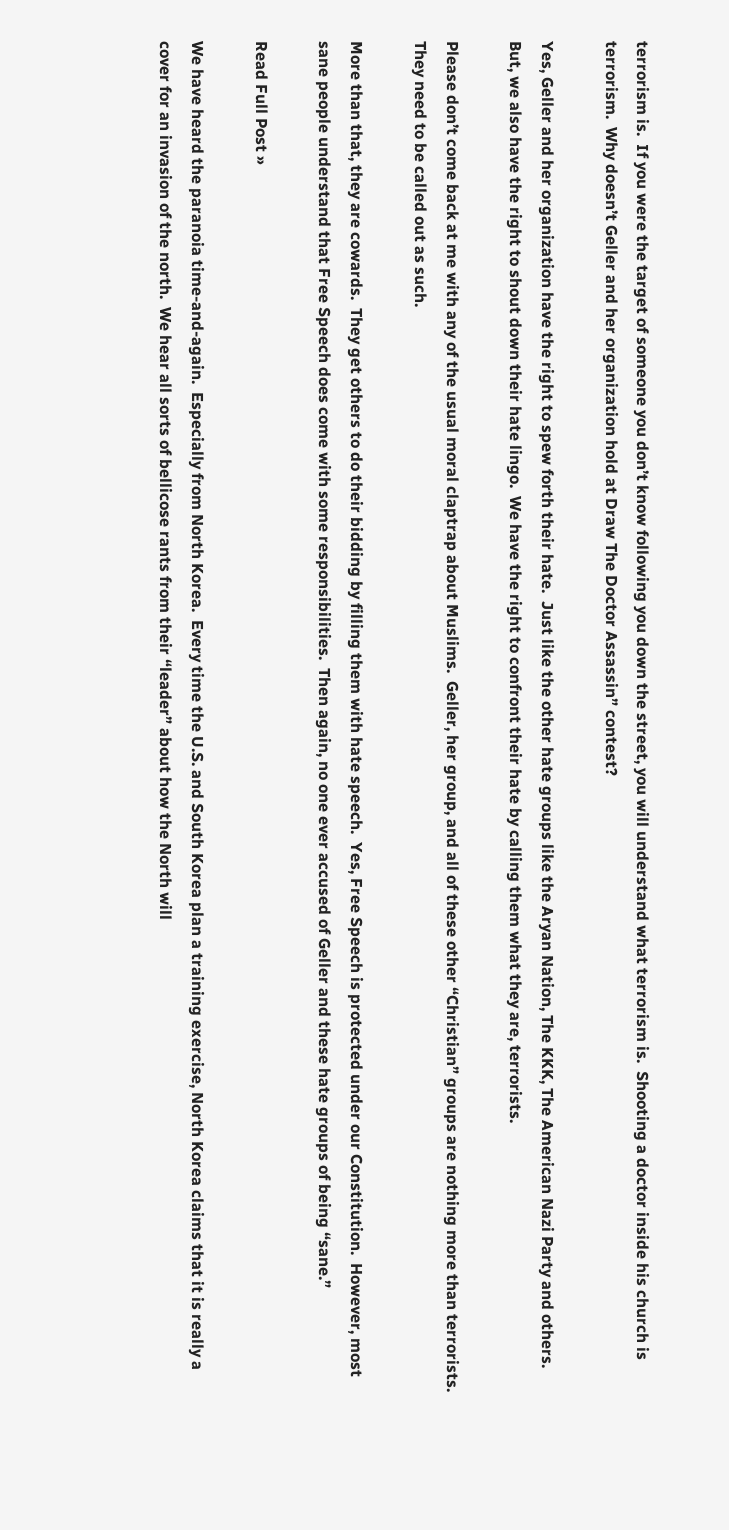terrorism is.  If you were the target of someone you don’t know following you down the street, you will understand what terrorism is.  Shooting a doctor inside his church is terrorism.  Why doesn’t Geller and her organization hold at Draw The Doctor Assassin” contest?

Yes, Geller and her organization have the right to spew forth their hate.  Just like the other hate groups like the Aryan Nation, The KKK, The American Nazi Party and others.  But, we also have the right to shout down their hate lingo.  We have the right to confront their hate by calling them what they are, terrorists.

Please don’t come back at me with any of the usual moral claptrap about Muslims.  Geller, her group, and all of these other “Christian” groups are nothing more than terrorists.  They need to be called out as such.

More than that, they are cowards.  They get others to do their bidding by filling them with hate speech.  Yes, Free Speech is protected under our Constitution.  However, most sane people understand that Free Speech does come with some responsibilities.  Then again, no one ever accused of Geller and these hate groups of being “sane.”

Read Full Post »

We have heard the paranoia time-and-again.  Especially from North Korea.  Every time the U.S. and South Korea plan a training exercise, North Korea claims that it is really a cover for an invasion of the north.  We hear all sorts of bellicose rants from their “leader” about how the North will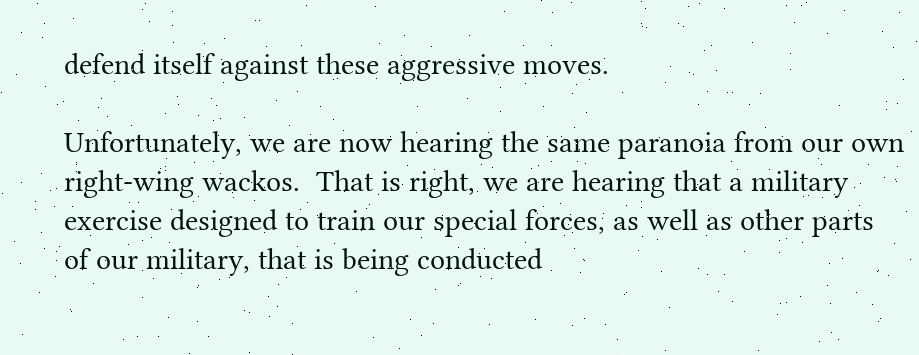defend itself against these aggressive moves.

Unfortunately, we are now hearing the same paranoia from our own right-wing wackos.  That is right, we are hearing that a military exercise designed to train our special forces, as well as other parts of our military, that is being conducted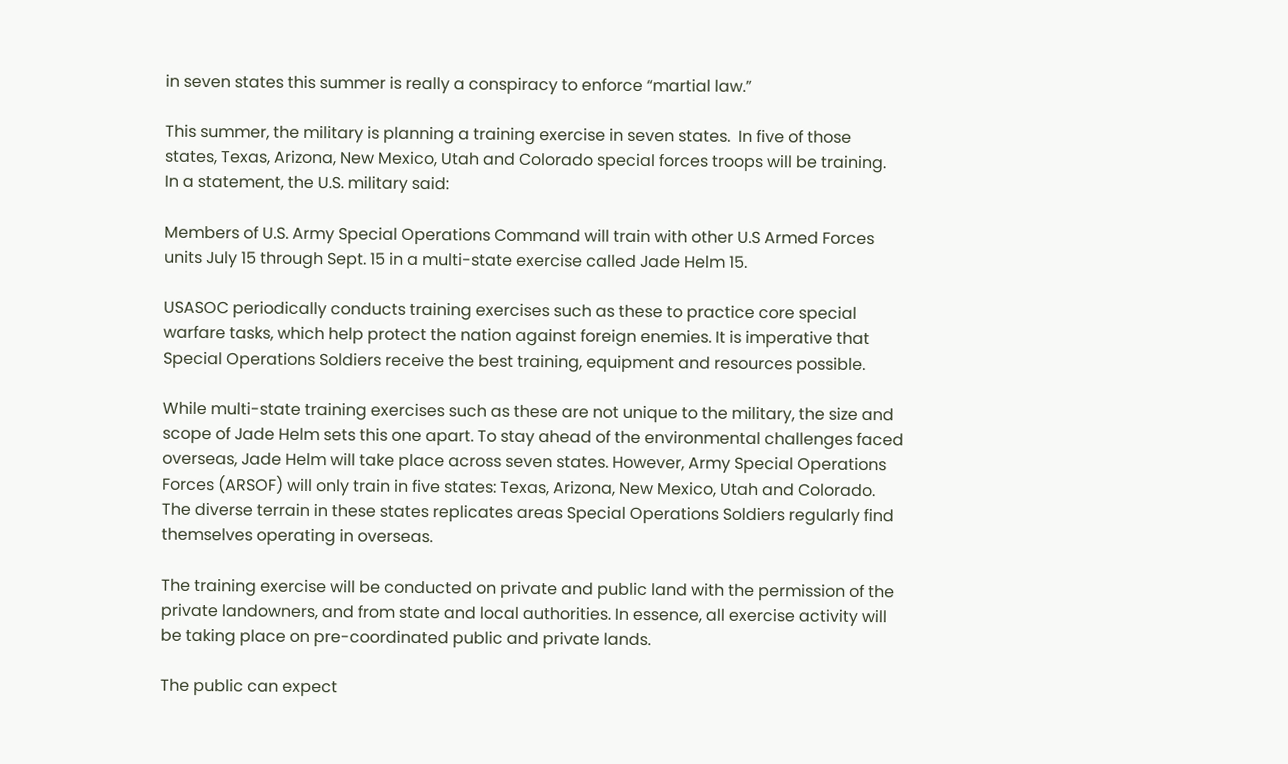in seven states this summer is really a conspiracy to enforce “martial law.”

This summer, the military is planning a training exercise in seven states.  In five of those states, Texas, Arizona, New Mexico, Utah and Colorado special forces troops will be training.  In a statement, the U.S. military said:

Members of U.S. Army Special Operations Command will train with other U.S Armed Forces units July 15 through Sept. 15 in a multi-state exercise called Jade Helm 15.

USASOC periodically conducts training exercises such as these to practice core special warfare tasks, which help protect the nation against foreign enemies. It is imperative that Special Operations Soldiers receive the best training, equipment and resources possible.

While multi-state training exercises such as these are not unique to the military, the size and scope of Jade Helm sets this one apart. To stay ahead of the environmental challenges faced overseas, Jade Helm will take place across seven states. However, Army Special Operations Forces (ARSOF) will only train in five states: Texas, Arizona, New Mexico, Utah and Colorado. The diverse terrain in these states replicates areas Special Operations Soldiers regularly find themselves operating in overseas.

The training exercise will be conducted on private and public land with the permission of the private landowners, and from state and local authorities. In essence, all exercise activity will be taking place on pre-coordinated public and private lands.

The public can expect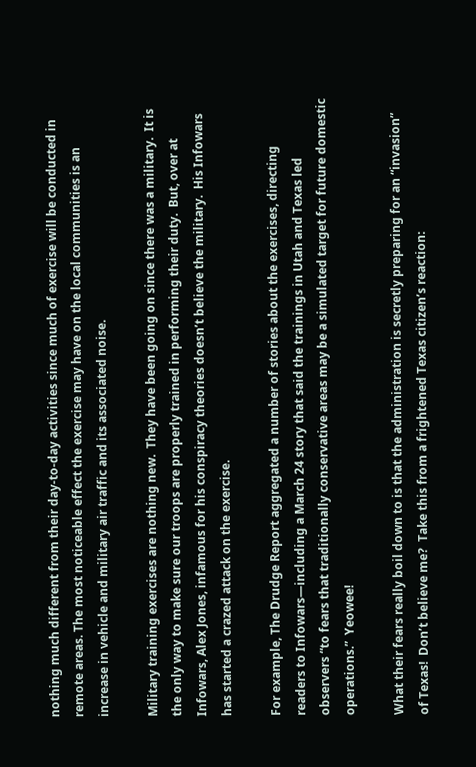nothing much different from their day-to-day activities since much of exercise will be conducted in remote areas. The most noticeable effect the exercise may have on the local communities is an increase in vehicle and military air traffic and its associated noise.

Military training exercises are nothing new.  They have been going on since there was a military.  It is the only way to make sure our troops are properly trained in performing their duty.  But, over at Infowars, Alex Jones, infamous for his conspiracy theories doesn’t believe the military.  His Infowars has started a crazed attack on the exercise.

For example, The Drudge Report aggregated a number of stories about the exercises, directing readers to Infowars—including a March 24 story that said the trainings in Utah and Texas led observers “to fears that traditionally conservative areas may be a simulated target for future domestic operations.”  Yeowee!

What their fears really boil down to is that the administration is secretly preparing for an “invasion” of Texas!  Don’t believe me?  Take this from a frightened Texas citizen’s reaction: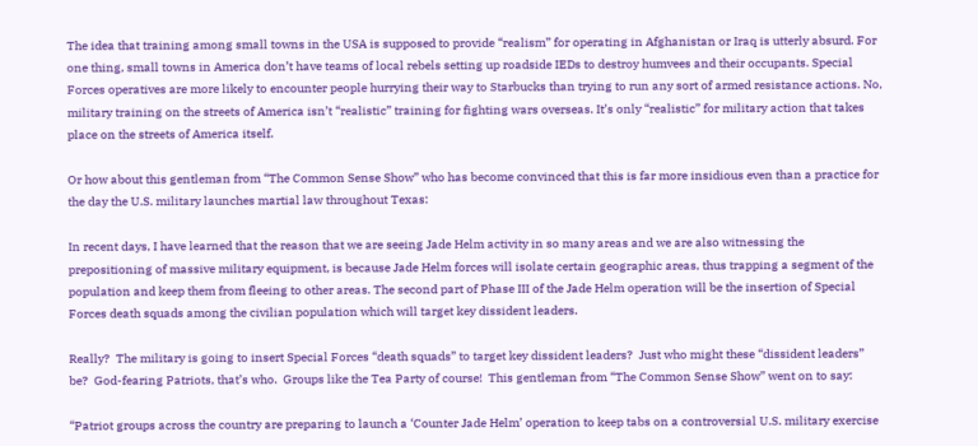The idea that training among small towns in the USA is supposed to provide “realism” for operating in Afghanistan or Iraq is utterly absurd. For one thing, small towns in America don’t have teams of local rebels setting up roadside IEDs to destroy humvees and their occupants. Special Forces operatives are more likely to encounter people hurrying their way to Starbucks than trying to run any sort of armed resistance actions. No, military training on the streets of America isn’t “realistic” training for fighting wars overseas. It’s only “realistic” for military action that takes place on the streets of America itself.

Or how about this gentleman from “The Common Sense Show” who has become convinced that this is far more insidious even than a practice for the day the U.S. military launches martial law throughout Texas:

In recent days, I have learned that the reason that we are seeing Jade Helm activity in so many areas and we are also witnessing the prepositioning of massive military equipment, is because Jade Helm forces will isolate certain geographic areas, thus trapping a segment of the population and keep them from fleeing to other areas. The second part of Phase III of the Jade Helm operation will be the insertion of Special Forces death squads among the civilian population which will target key dissident leaders.

Really?  The military is going to insert Special Forces “death squads” to target key dissident leaders?  Just who might these “dissident leaders” be?  God-fearing Patriots, that’s who.  Groups like the Tea Party of course!  This gentleman from “The Common Sense Show” went on to say:

“Patriot groups across the country are preparing to launch a ‘Counter Jade Helm’ operation to keep tabs on a controversial U.S. military exercise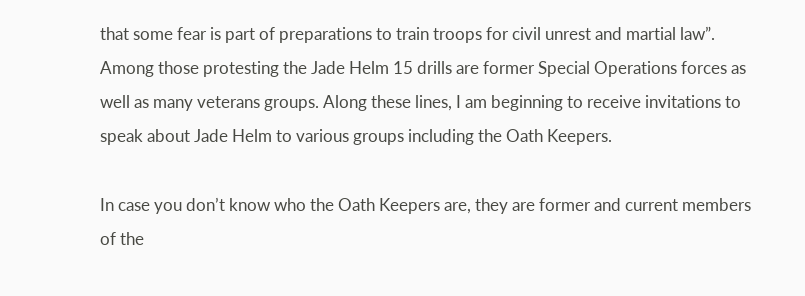that some fear is part of preparations to train troops for civil unrest and martial law”. Among those protesting the Jade Helm 15 drills are former Special Operations forces as well as many veterans groups. Along these lines, I am beginning to receive invitations to speak about Jade Helm to various groups including the Oath Keepers.

In case you don’t know who the Oath Keepers are, they are former and current members of the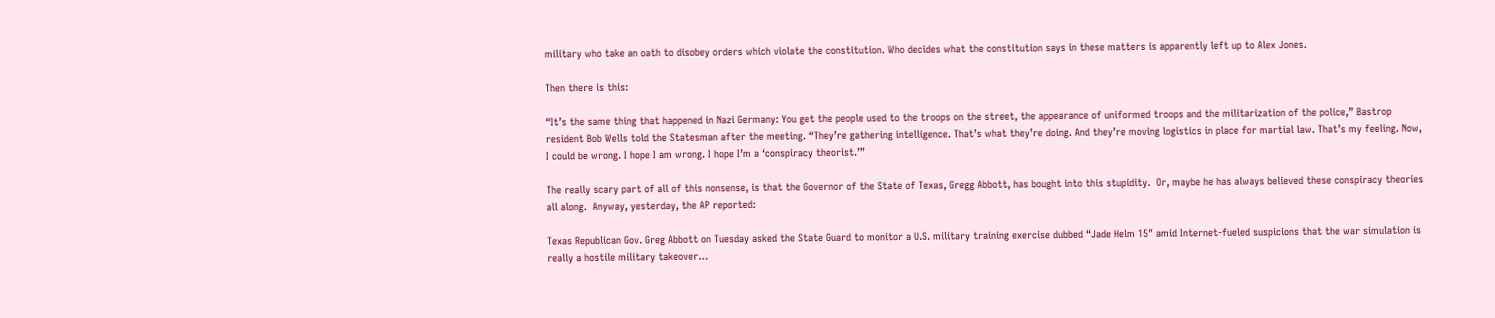military who take an oath to disobey orders which violate the constitution. Who decides what the constitution says in these matters is apparently left up to Alex Jones.

Then there is this:

“It’s the same thing that happened in Nazi Germany: You get the people used to the troops on the street, the appearance of uniformed troops and the militarization of the police,” Bastrop resident Bob Wells told the Statesman after the meeting. “They’re gathering intelligence. That’s what they’re doing. And they’re moving logistics in place for martial law. That’s my feeling. Now, I could be wrong. I hope I am wrong. I hope I’m a ‘conspiracy theorist.’”

The really scary part of all of this nonsense, is that the Governor of the State of Texas, Gregg Abbott, has bought into this stupidity.  Or, maybe he has always believed these conspiracy theories all along.  Anyway, yesterday, the AP reported:

Texas Republican Gov. Greg Abbott on Tuesday asked the State Guard to monitor a U.S. military training exercise dubbed “Jade Helm 15″ amid Internet-fueled suspicions that the war simulation is really a hostile military takeover…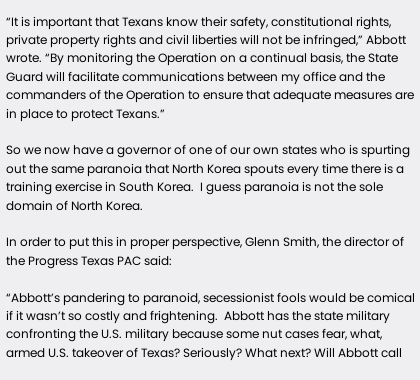“It is important that Texans know their safety, constitutional rights, private property rights and civil liberties will not be infringed,” Abbott wrote. “By monitoring the Operation on a continual basis, the State Guard will facilitate communications between my office and the commanders of the Operation to ensure that adequate measures are in place to protect Texans.”

So we now have a governor of one of our own states who is spurting out the same paranoia that North Korea spouts every time there is a training exercise in South Korea.  I guess paranoia is not the sole domain of North Korea.

In order to put this in proper perspective, Glenn Smith, the director of the Progress Texas PAC said:

“Abbott’s pandering to paranoid, secessionist fools would be comical if it wasn’t so costly and frightening.  Abbott has the state military confronting the U.S. military because some nut cases fear, what, armed U.S. takeover of Texas? Seriously? What next? Will Abbott call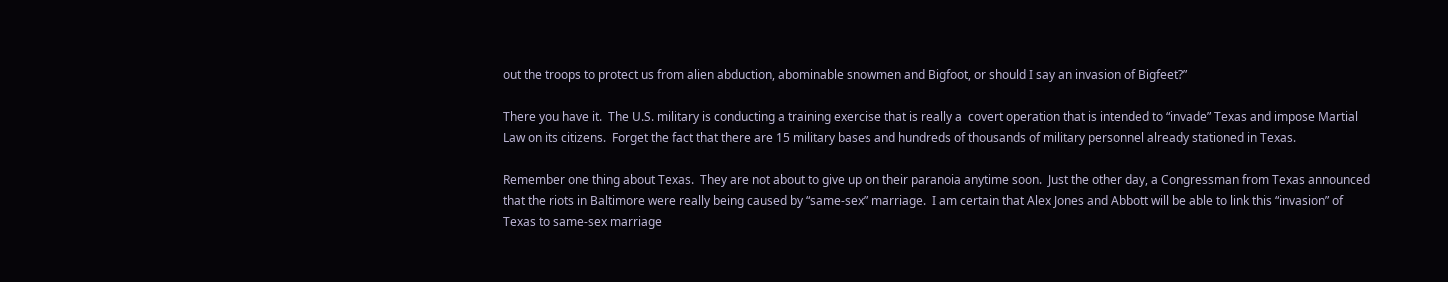out the troops to protect us from alien abduction, abominable snowmen and Bigfoot, or should I say an invasion of Bigfeet?”

There you have it.  The U.S. military is conducting a training exercise that is really a  covert operation that is intended to “invade” Texas and impose Martial Law on its citizens.  Forget the fact that there are 15 military bases and hundreds of thousands of military personnel already stationed in Texas.

Remember one thing about Texas.  They are not about to give up on their paranoia anytime soon.  Just the other day, a Congressman from Texas announced that the riots in Baltimore were really being caused by “same-sex” marriage.  I am certain that Alex Jones and Abbott will be able to link this “invasion” of Texas to same-sex marriage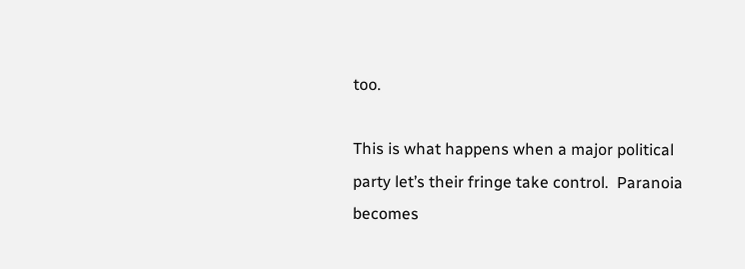too.

This is what happens when a major political party let’s their fringe take control.  Paranoia becomes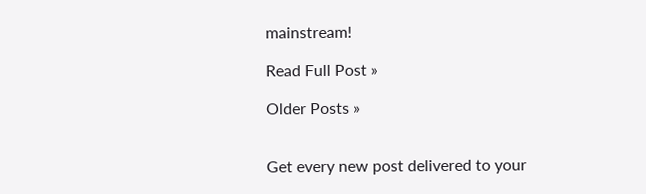mainstream!

Read Full Post »

Older Posts »


Get every new post delivered to your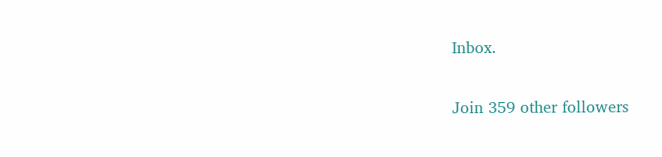Inbox.

Join 359 other followers